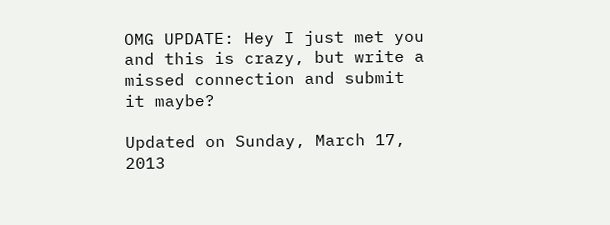OMG UPDATE: Hey I just met you and this is crazy, but write a missed connection and submit it maybe?

Updated on Sunday, March 17, 2013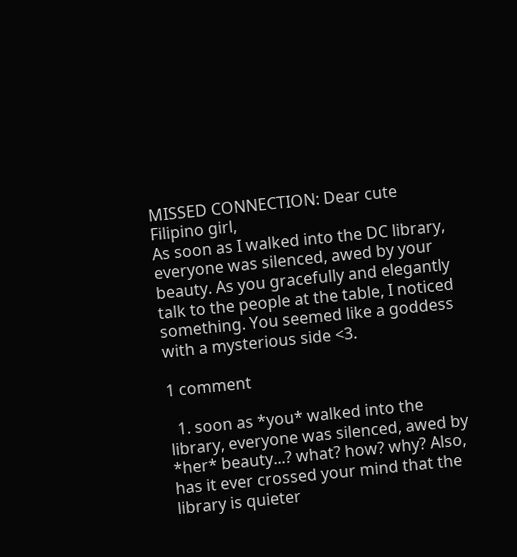MISSED CONNECTION: Dear cute Filipino girl,
As soon as I walked into the DC library, everyone was silenced, awed by your beauty. As you gracefully and elegantly talk to the people at the table, I noticed something. You seemed like a goddess with a mysterious side <3.

1 comment

  1. soon as *you* walked into the library, everyone was silenced, awed by *her* beauty...? what? how? why? Also, has it ever crossed your mind that the library is quieter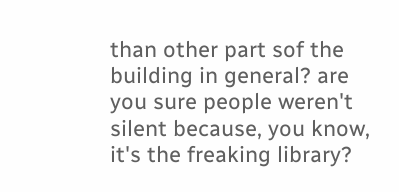than other part sof the building in general? are you sure people weren't silent because, you know, it's the freaking library?